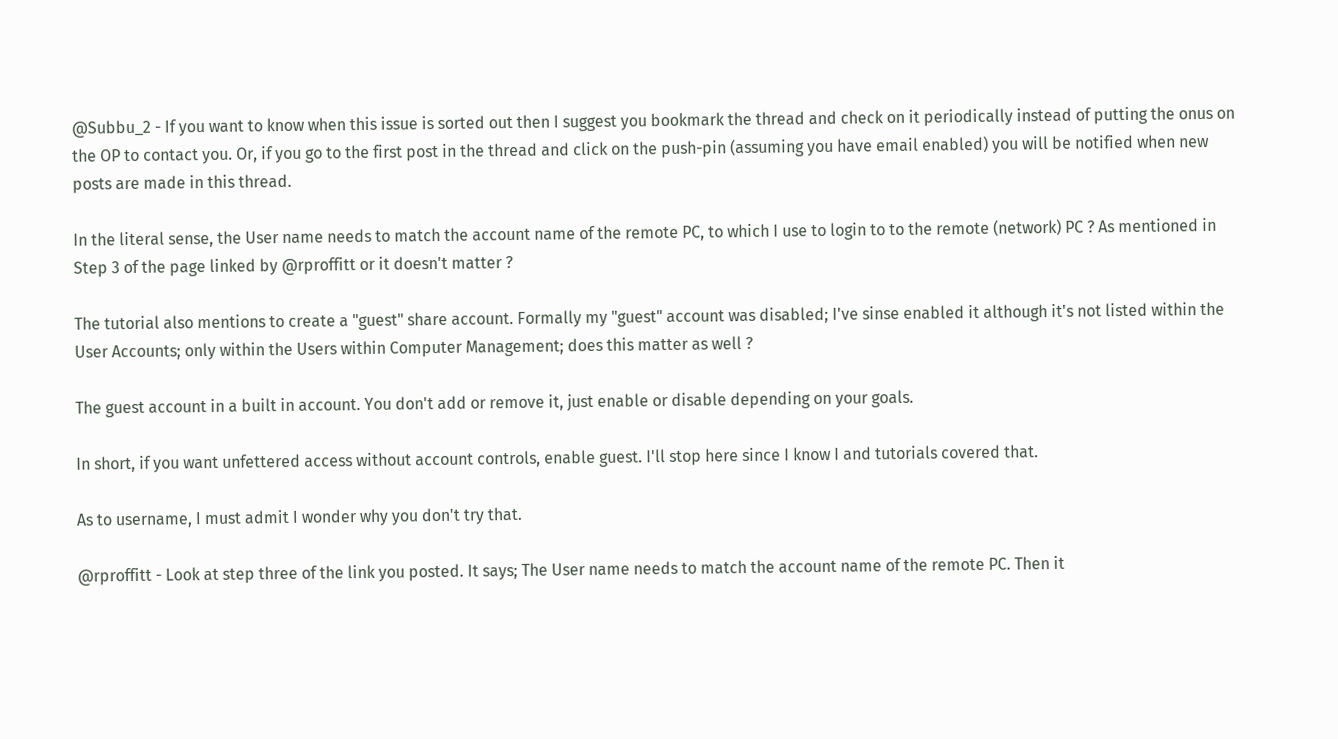@Subbu_2 - If you want to know when this issue is sorted out then I suggest you bookmark the thread and check on it periodically instead of putting the onus on the OP to contact you. Or, if you go to the first post in the thread and click on the push-pin (assuming you have email enabled) you will be notified when new posts are made in this thread.

In the literal sense, the User name needs to match the account name of the remote PC, to which I use to login to to the remote (network) PC ? As mentioned in Step 3 of the page linked by @rproffitt or it doesn't matter ?

The tutorial also mentions to create a "guest" share account. Formally my "guest" account was disabled; I've sinse enabled it although it's not listed within the User Accounts; only within the Users within Computer Management; does this matter as well ?

The guest account in a built in account. You don't add or remove it, just enable or disable depending on your goals.

In short, if you want unfettered access without account controls, enable guest. I'll stop here since I know I and tutorials covered that.

As to username, I must admit I wonder why you don't try that.

@rproffitt - Look at step three of the link you posted. It says; The User name needs to match the account name of the remote PC. Then it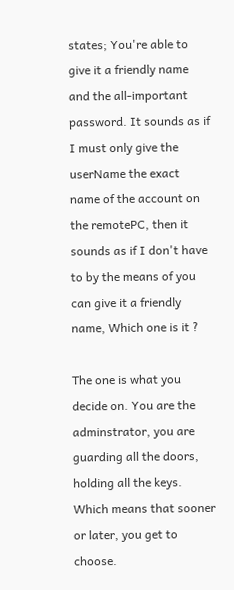states; You're able to give it a friendly name and the all-important password. It sounds as if I must only give the userName the exact name of the account on the remotePC, then it sounds as if I don't have to by the means of you can give it a friendly name, Which one is it ?

The one is what you decide on. You are the adminstrator, you are guarding all the doors, holding all the keys. Which means that sooner or later, you get to choose.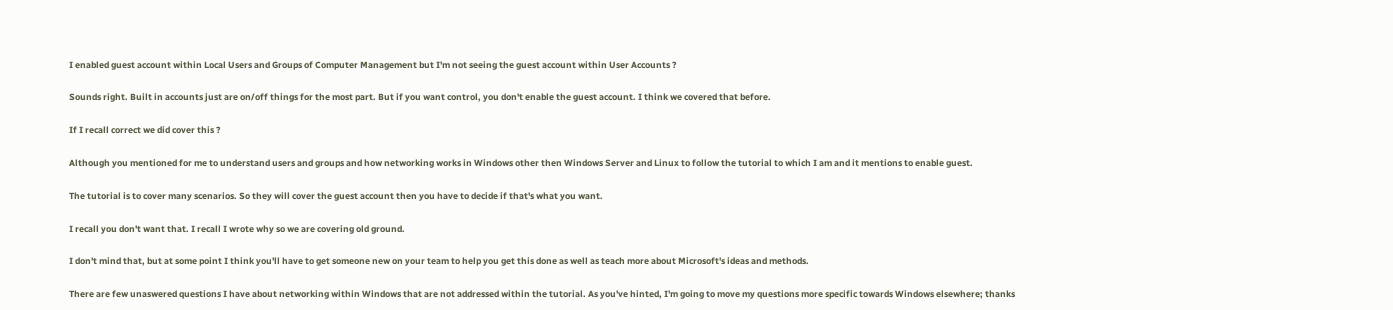I enabled guest account within Local Users and Groups of Computer Management but I'm not seeing the guest account within User Accounts ?

Sounds right. Built in accounts just are on/off things for the most part. But if you want control, you don't enable the guest account. I think we covered that before.

If I recall correct we did cover this ?

Although you mentioned for me to understand users and groups and how networking works in Windows other then Windows Server and Linux to follow the tutorial to which I am and it mentions to enable guest.

The tutorial is to cover many scenarios. So they will cover the guest account then you have to decide if that's what you want.

I recall you don't want that. I recall I wrote why so we are covering old ground.

I don't mind that, but at some point I think you'll have to get someone new on your team to help you get this done as well as teach more about Microsoft's ideas and methods.

There are few unaswered questions I have about networking within Windows that are not addressed within the tutorial. As you've hinted, I'm going to move my questions more specific towards Windows elsewhere; thanks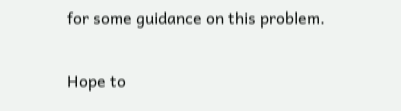for some guidance on this problem.

Hope to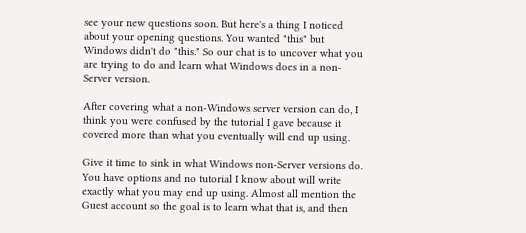see your new questions soon. But here's a thing I noticed about your opening questions. You wanted "this" but Windows didn't do "this." So our chat is to uncover what you are trying to do and learn what Windows does in a non-Server version.

After covering what a non-Windows server version can do, I think you were confused by the tutorial I gave because it covered more than what you eventually will end up using.

Give it time to sink in what Windows non-Server versions do. You have options and no tutorial I know about will write exactly what you may end up using. Almost all mention the Guest account so the goal is to learn what that is, and then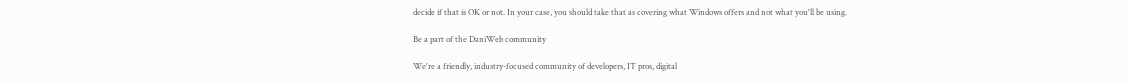decide if that is OK or not. In your case, you should take that as covering what Windows offers and not what you'll be using.

Be a part of the DaniWeb community

We're a friendly, industry-focused community of developers, IT pros, digital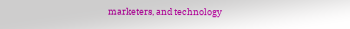marketers, and technology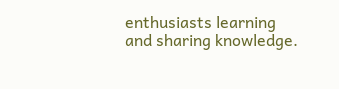enthusiasts learning and sharing knowledge.